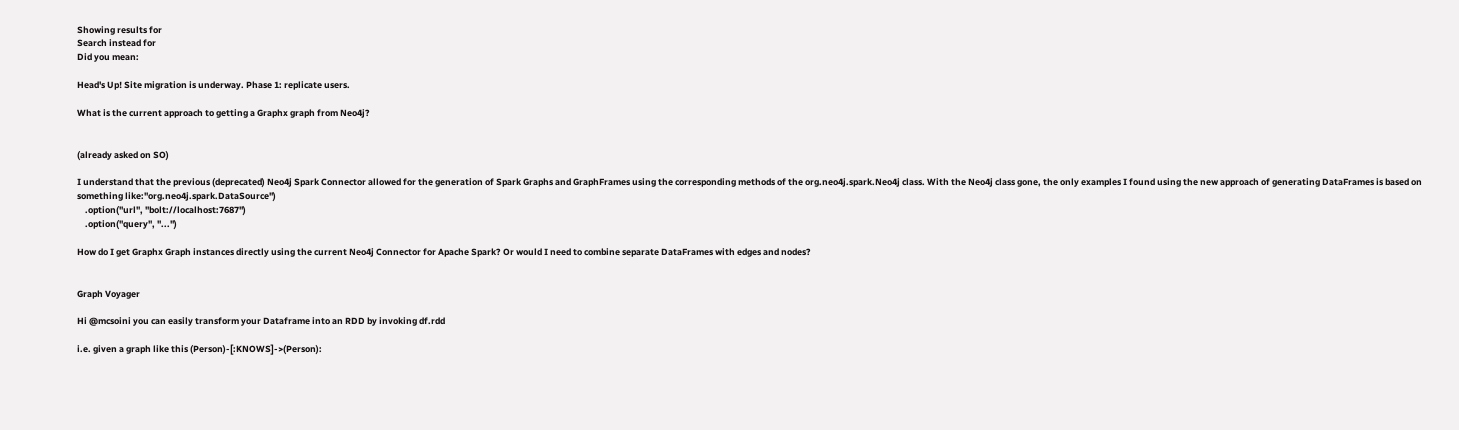Showing results for
Search instead for
Did you mean:

Head's Up! Site migration is underway. Phase 1: replicate users.

What is the current approach to getting a Graphx graph from Neo4j?


(already asked on SO)

I understand that the previous (deprecated) Neo4j Spark Connector allowed for the generation of Spark Graphs and GraphFrames using the corresponding methods of the org.neo4j.spark.Neo4j class. With the Neo4j class gone, the only examples I found using the new approach of generating DataFrames is based on something like:"org.neo4j.spark.DataSource")
    .option("url", "bolt://localhost:7687")
    .option("query", "...")

How do I get Graphx Graph instances directly using the current Neo4j Connector for Apache Spark? Or would I need to combine separate DataFrames with edges and nodes?


Graph Voyager

Hi @mcsoini you can easily transform your Dataframe into an RDD by invoking df.rdd

i.e. given a graph like this (Person)-[:KNOWS]->(Person):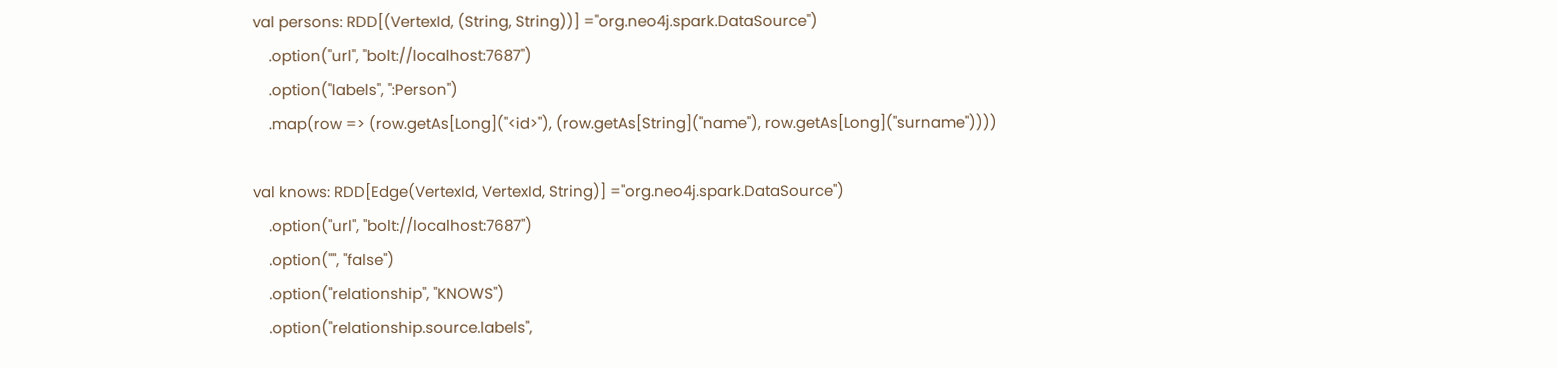val persons: RDD[(VertexId, (String, String))] ="org.neo4j.spark.DataSource")
    .option("url", "bolt://localhost:7687")
    .option("labels", ":Person")
    .map(row => (row.getAs[Long]("<id>"), (row.getAs[String]("name"), row.getAs[Long]("surname"))))

val knows: RDD[Edge(VertexId, VertexId, String)] ="org.neo4j.spark.DataSource")
    .option("url", "bolt://localhost:7687")
    .option("", "false")
    .option("relationship", "KNOWS")
    .option("relationship.source.labels",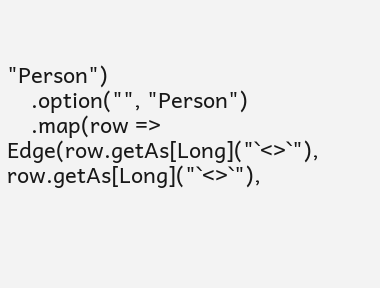"Person")
    .option("", "Person")
    .map(row => Edge(row.getAs[Long]("`<>`"), row.getAs[Long]("`<>`"),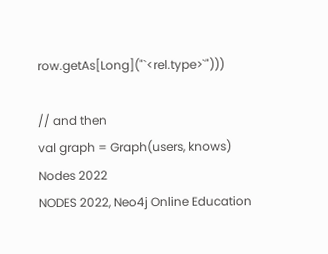row.getAs[Long]("`<rel.type>`")))

// and then
val graph = Graph(users, knows)
Nodes 2022
NODES 2022, Neo4j Online Education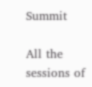Summit

All the sessions of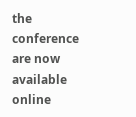the conference are now available online